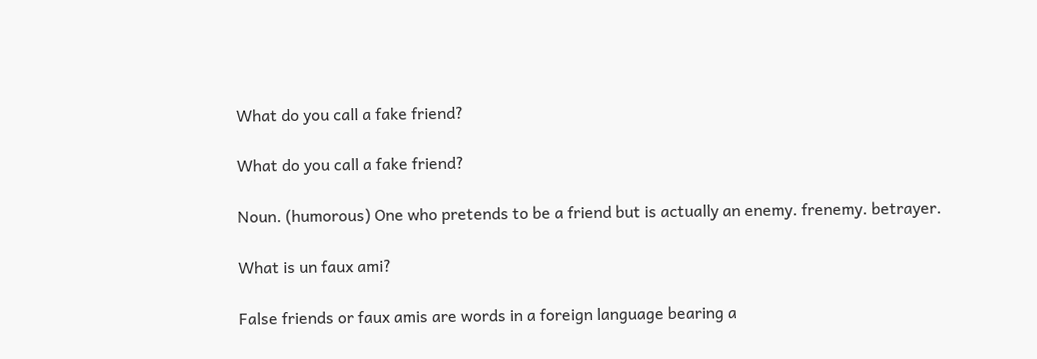What do you call a fake friend?

What do you call a fake friend?

Noun. (humorous) One who pretends to be a friend but is actually an enemy. frenemy. betrayer.

What is un faux ami?

False friends or faux amis are words in a foreign language bearing a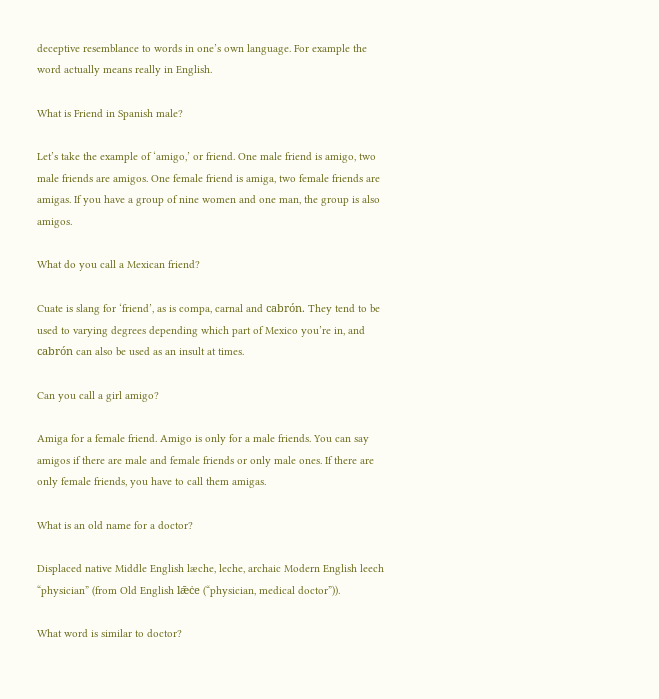deceptive resemblance to words in one’s own language. For example the word actually means really in English.

What is Friend in Spanish male?

Let’s take the example of ‘amigo,’ or friend. One male friend is amigo, two male friends are amigos. One female friend is amiga, two female friends are amigas. If you have a group of nine women and one man, the group is also amigos.

What do you call a Mexican friend?

Cuate is slang for ‘friend’, as is compa, carnal and cabrón. They tend to be used to varying degrees depending which part of Mexico you’re in, and cabrón can also be used as an insult at times.

Can you call a girl amigo?

Amiga for a female friend. Amigo is only for a male friends. You can say amigos if there are male and female friends or only male ones. If there are only female friends, you have to call them amigas.

What is an old name for a doctor?

Displaced native Middle English læche, leche, archaic Modern English leech “physician” (from Old English lǣċe (“physician, medical doctor”)).

What word is similar to doctor?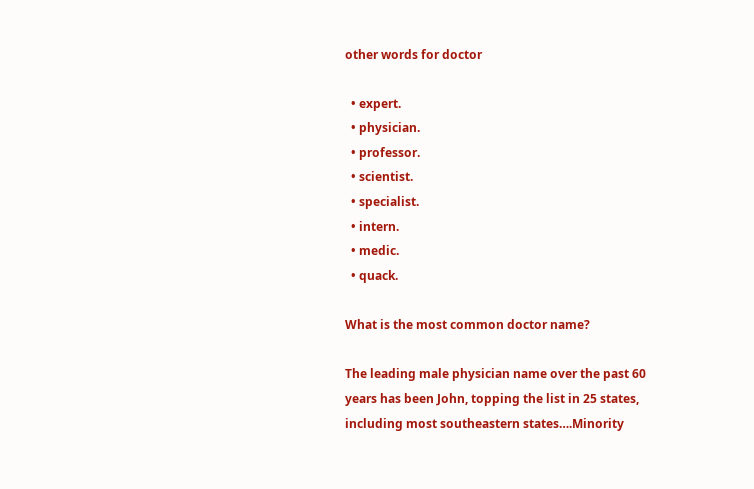other words for doctor

  • expert.
  • physician.
  • professor.
  • scientist.
  • specialist.
  • intern.
  • medic.
  • quack.

What is the most common doctor name?

The leading male physician name over the past 60 years has been John, topping the list in 25 states, including most southeastern states….Minority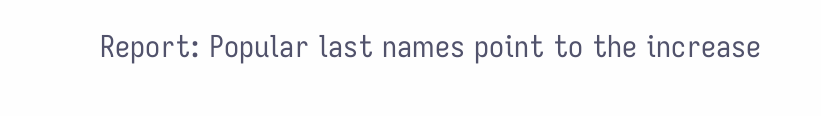Report: Popular last names point to the increase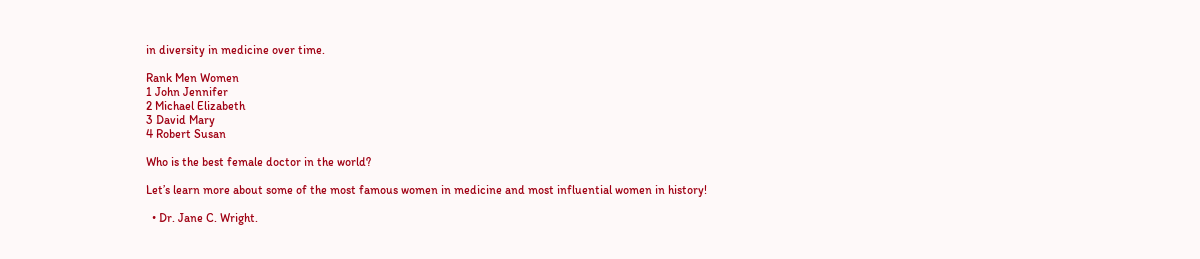in diversity in medicine over time.

Rank Men Women
1 John Jennifer
2 Michael Elizabeth
3 David Mary
4 Robert Susan

Who is the best female doctor in the world?

Let’s learn more about some of the most famous women in medicine and most influential women in history!

  • Dr. Jane C. Wright.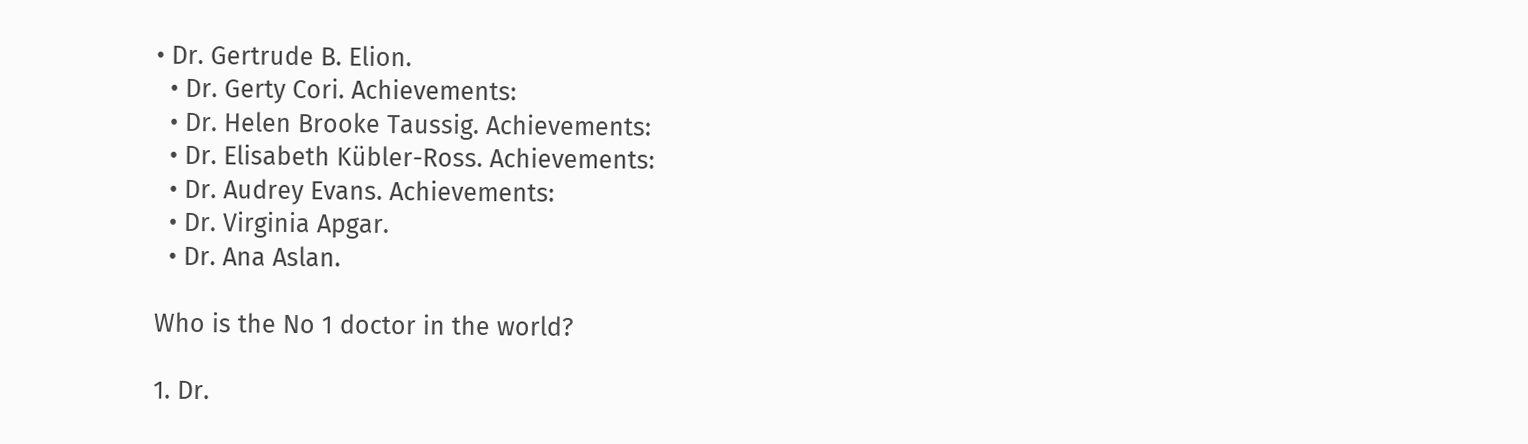• Dr. Gertrude B. Elion.
  • Dr. Gerty Cori. Achievements:
  • Dr. Helen Brooke Taussig. Achievements:
  • Dr. Elisabeth Kübler-Ross. Achievements:
  • Dr. Audrey Evans. Achievements:
  • Dr. Virginia Apgar.
  • Dr. Ana Aslan.

Who is the No 1 doctor in the world?

1. Dr.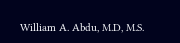William A. Abdu, M.D, M.S.